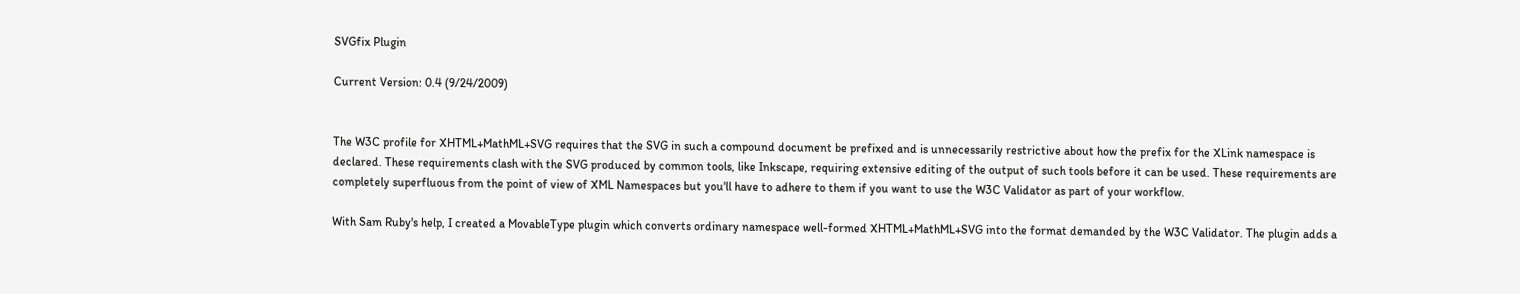SVGfix Plugin

Current Version: 0.4 (9/24/2009)


The W3C profile for XHTML+MathML+SVG requires that the SVG in such a compound document be prefixed and is unnecessarily restrictive about how the prefix for the XLink namespace is declared. These requirements clash with the SVG produced by common tools, like Inkscape, requiring extensive editing of the output of such tools before it can be used. These requirements are completely superfluous from the point of view of XML Namespaces but you'll have to adhere to them if you want to use the W3C Validator as part of your workflow.

With Sam Ruby's help, I created a MovableType plugin which converts ordinary namespace well-formed XHTML+MathML+SVG into the format demanded by the W3C Validator. The plugin adds a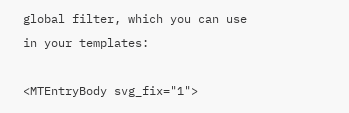global filter, which you can use in your templates:

<MTEntryBody svg_fix="1">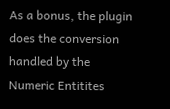As a bonus, the plugin does the conversion handled by the Numeric Entitites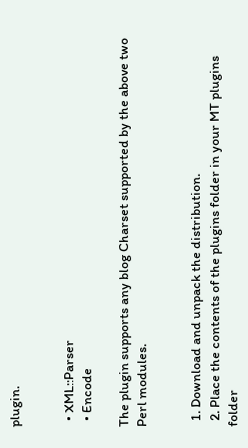plugin.


  • XML::Parser
  • Encode

The plugin supports any blog Charset supported by the above two Perl modules.


  1. Download and unpack the distribution.
  2. Place the contents of the plugins folder in your MT plugins folder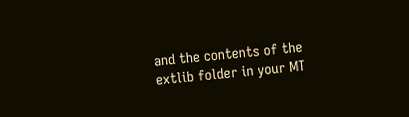and the contents of the extlib folder in your MT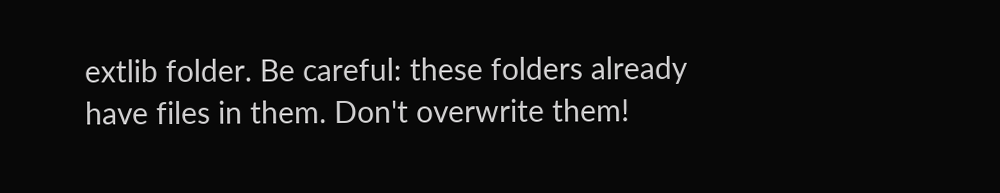extlib folder. Be careful: these folders already have files in them. Don't overwrite them!